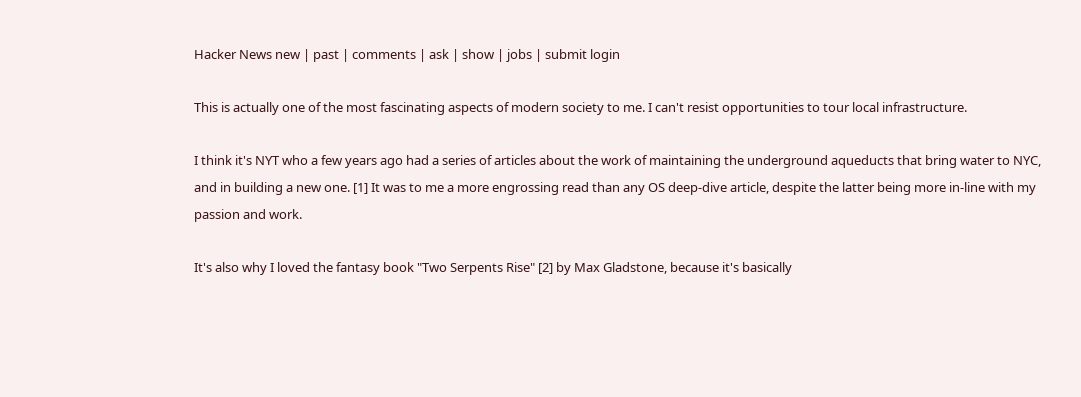Hacker News new | past | comments | ask | show | jobs | submit login

This is actually one of the most fascinating aspects of modern society to me. I can't resist opportunities to tour local infrastructure.

I think it's NYT who a few years ago had a series of articles about the work of maintaining the underground aqueducts that bring water to NYC, and in building a new one. [1] It was to me a more engrossing read than any OS deep-dive article, despite the latter being more in-line with my passion and work.

It's also why I loved the fantasy book "Two Serpents Rise" [2] by Max Gladstone, because it's basically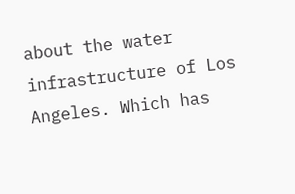about the water infrastructure of Los Angeles. Which has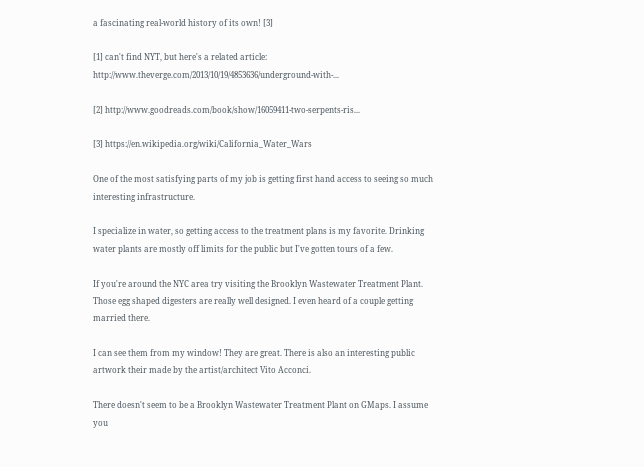a fascinating real-world history of its own! [3]

[1] can't find NYT, but here's a related article: http://www.theverge.com/2013/10/19/4853636/underground-with-...

[2] http://www.goodreads.com/book/show/16059411-two-serpents-ris...

[3] https://en.wikipedia.org/wiki/California_Water_Wars

One of the most satisfying parts of my job is getting first hand access to seeing so much interesting infrastructure.

I specialize in water, so getting access to the treatment plans is my favorite. Drinking water plants are mostly off limits for the public but I've gotten tours of a few.

If you're around the NYC area try visiting the Brooklyn Wastewater Treatment Plant. Those egg shaped digesters are really well designed. I even heard of a couple getting married there.

I can see them from my window! They are great. There is also an interesting public artwork their made by the artist/architect Vito Acconci.

There doesn't seem to be a Brooklyn Wastewater Treatment Plant on GMaps. I assume you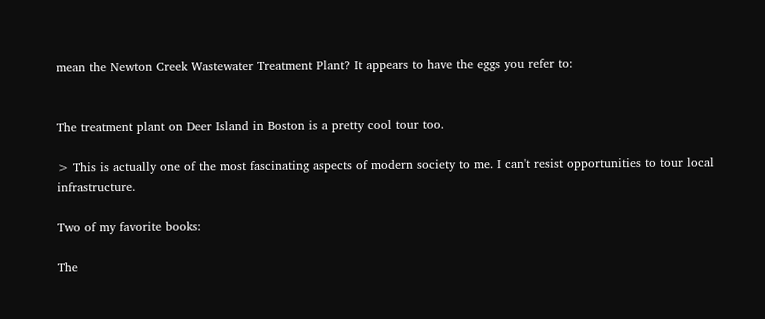mean the Newton Creek Wastewater Treatment Plant? It appears to have the eggs you refer to:


The treatment plant on Deer Island in Boston is a pretty cool tour too.

> This is actually one of the most fascinating aspects of modern society to me. I can't resist opportunities to tour local infrastructure.

Two of my favorite books:

The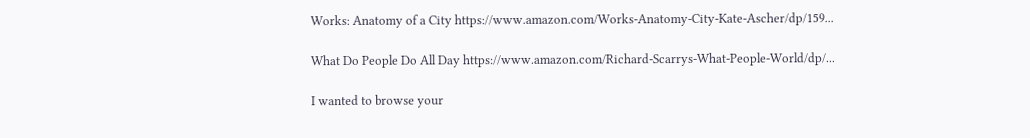Works: Anatomy of a City https://www.amazon.com/Works-Anatomy-City-Kate-Ascher/dp/159...

What Do People Do All Day https://www.amazon.com/Richard-Scarrys-What-People-World/dp/...

I wanted to browse your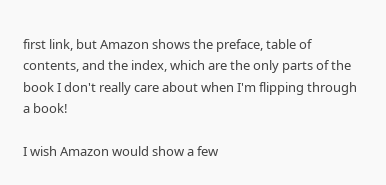first link, but Amazon shows the preface, table of contents, and the index, which are the only parts of the book I don't really care about when I'm flipping through a book!

I wish Amazon would show a few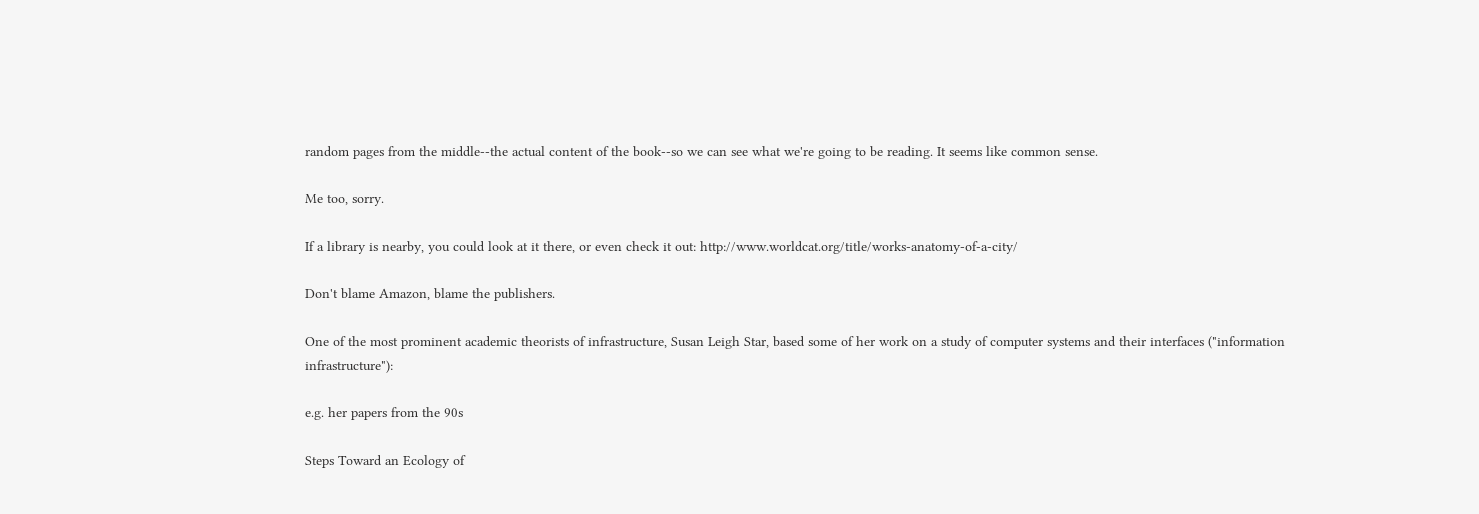random pages from the middle--the actual content of the book--so we can see what we're going to be reading. It seems like common sense.

Me too, sorry.

If a library is nearby, you could look at it there, or even check it out: http://www.worldcat.org/title/works-anatomy-of-a-city/

Don't blame Amazon, blame the publishers.

One of the most prominent academic theorists of infrastructure, Susan Leigh Star, based some of her work on a study of computer systems and their interfaces ("information infrastructure"):

e.g. her papers from the 90s

Steps Toward an Ecology of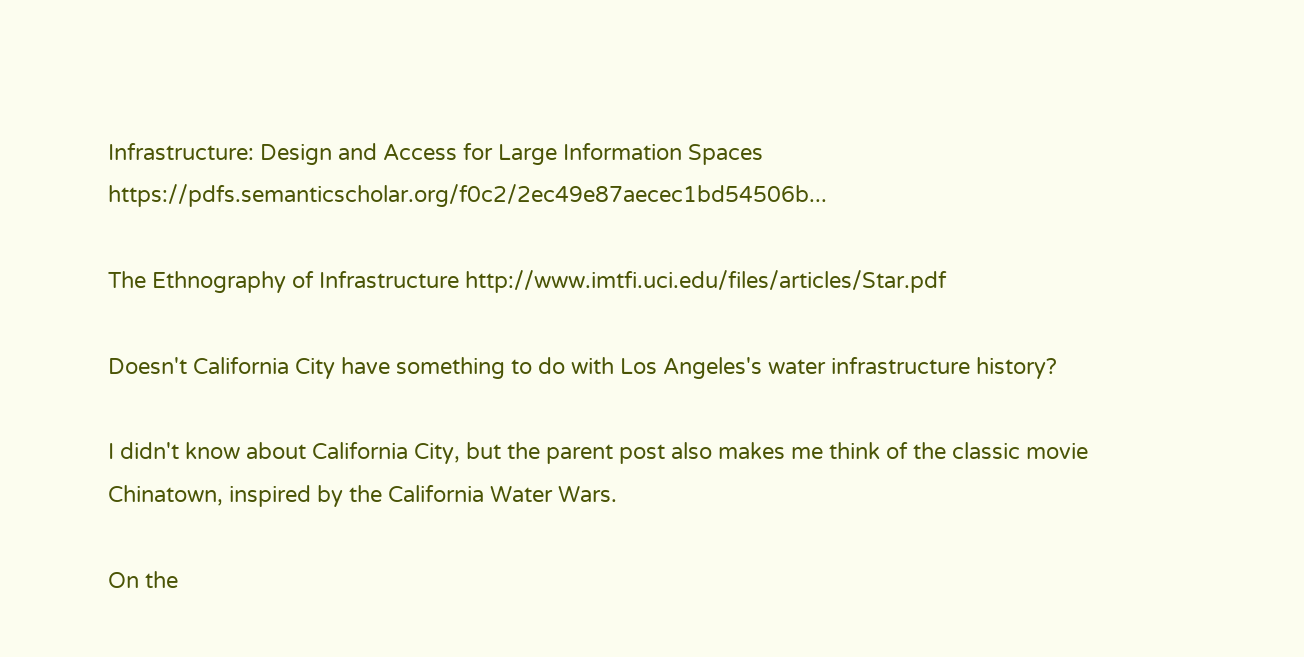Infrastructure: Design and Access for Large Information Spaces https://pdfs.semanticscholar.org/f0c2/2ec49e87aecec1bd54506b...

The Ethnography of Infrastructure http://www.imtfi.uci.edu/files/articles/Star.pdf

Doesn't California City have something to do with Los Angeles's water infrastructure history?

I didn't know about California City, but the parent post also makes me think of the classic movie Chinatown, inspired by the California Water Wars.

On the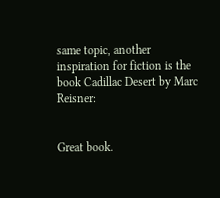same topic, another inspiration for fiction is the book Cadillac Desert by Marc Reisner:


Great book.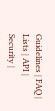Guidelines | FAQ | Lists | API | Security |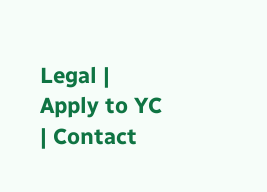Legal | Apply to YC | Contact